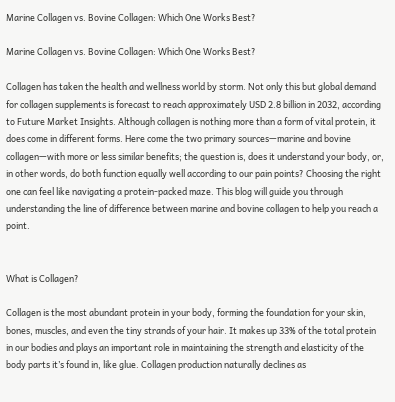Marine Collagen vs. Bovine Collagen: Which One Works Best?

Marine Collagen vs. Bovine Collagen: Which One Works Best?

Collagen has taken the health and wellness world by storm. Not only this but global demand for collagen supplements is forecast to reach approximately USD 2.8 billion in 2032, according to Future Market Insights. Although collagen is nothing more than a form of vital protein, it does come in different forms. Here come the two primary sources—marine and bovine collagen—with more or less similar benefits; the question is, does it understand your body, or, in other words, do both function equally well according to our pain points? Choosing the right one can feel like navigating a protein-packed maze. This blog will guide you through understanding the line of difference between marine and bovine collagen to help you reach a point.


What is Collagen?

Collagen is the most abundant protein in your body, forming the foundation for your skin, bones, muscles, and even the tiny strands of your hair. It makes up 33% of the total protein in our bodies and plays an important role in maintaining the strength and elasticity of the body parts it’s found in, like glue. Collagen production naturally declines as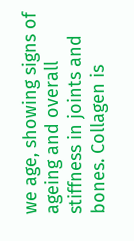we age, showing signs of ageing and overall stiffness in joints and bones. Collagen is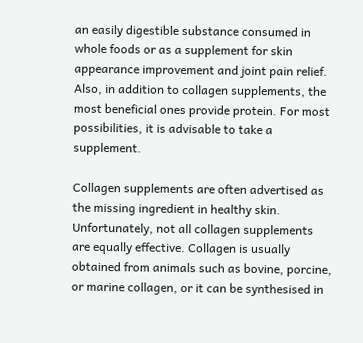an easily digestible substance consumed in whole foods or as a supplement for skin appearance improvement and joint pain relief. Also, in addition to collagen supplements, the most beneficial ones provide protein. For most possibilities, it is advisable to take a supplement.

Collagen supplements are often advertised as the missing ingredient in healthy skin. Unfortunately, not all collagen supplements are equally effective. Collagen is usually obtained from animals such as bovine, porcine, or marine collagen, or it can be synthesised in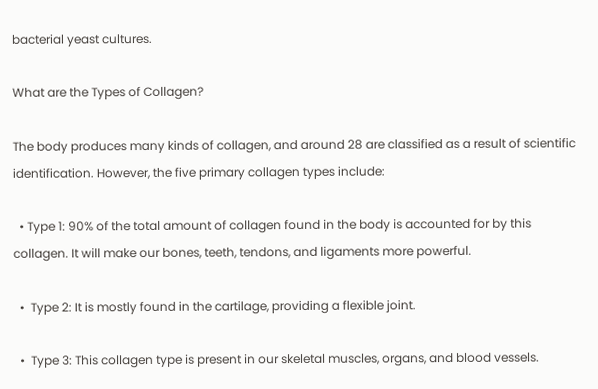bacterial yeast cultures.

What are the Types of Collagen?

The body produces many kinds of collagen, and around 28 are classified as a result of scientific identification. However, the five primary collagen types include:

  • Type 1: 90% of the total amount of collagen found in the body is accounted for by this collagen. It will make our bones, teeth, tendons, and ligaments more powerful.

  •  Type 2: It is mostly found in the cartilage, providing a flexible joint.

  •  Type 3: This collagen type is present in our skeletal muscles, organs, and blood vessels.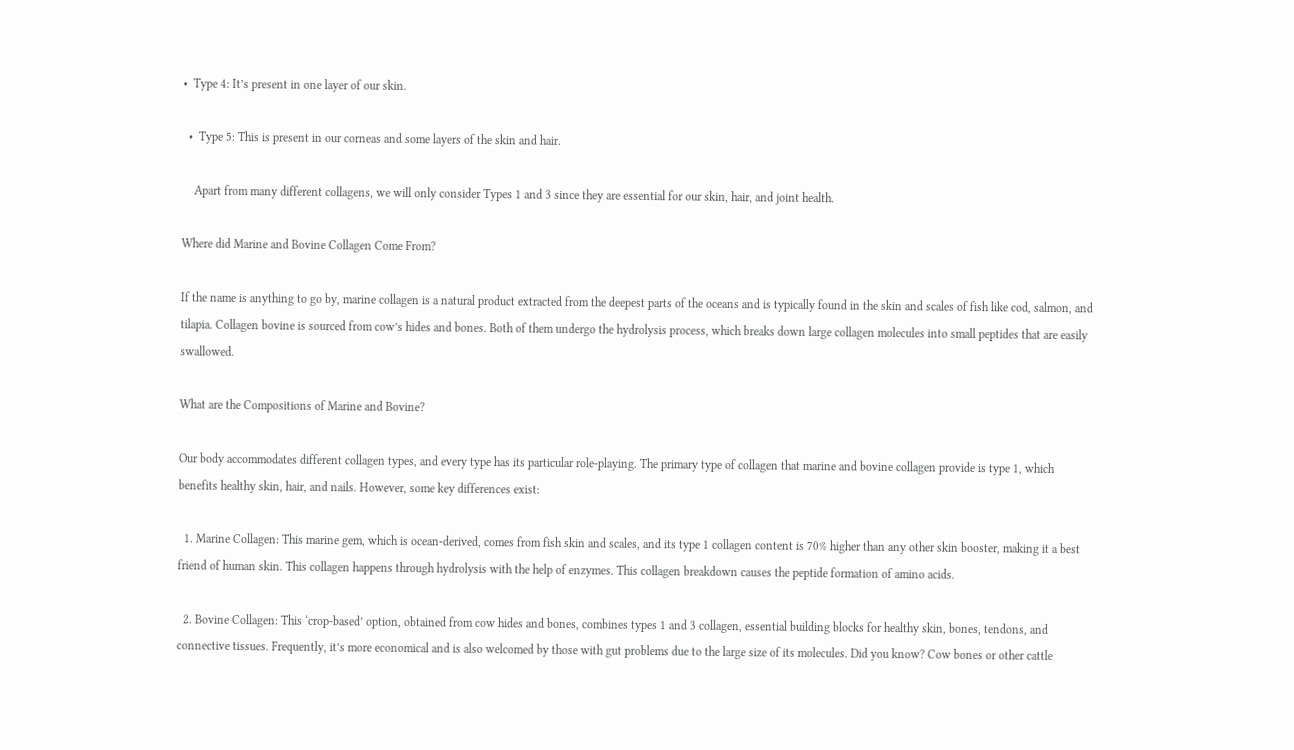•  Type 4: It’s present in one layer of our skin.

  •  Type 5: This is present in our corneas and some layers of the skin and hair.

    Apart from many different collagens, we will only consider Types 1 and 3 since they are essential for our skin, hair, and joint health.

Where did Marine and Bovine Collagen Come From?

If the name is anything to go by, marine collagen is a natural product extracted from the deepest parts of the oceans and is typically found in the skin and scales of fish like cod, salmon, and tilapia. Collagen bovine is sourced from cow’s hides and bones. Both of them undergo the hydrolysis process, which breaks down large collagen molecules into small peptides that are easily swallowed.

What are the Compositions of Marine and Bovine?

Our body accommodates different collagen types, and every type has its particular role-playing. The primary type of collagen that marine and bovine collagen provide is type 1, which benefits healthy skin, hair, and nails. However, some key differences exist:

  1. Marine Collagen: This marine gem, which is ocean-derived, comes from fish skin and scales, and its type 1 collagen content is 70% higher than any other skin booster, making it a best friend of human skin. This collagen happens through hydrolysis with the help of enzymes. This collagen breakdown causes the peptide formation of amino acids.

  2. Bovine Collagen: This ‘crop-based’ option, obtained from cow hides and bones, combines types 1 and 3 collagen, essential building blocks for healthy skin, bones, tendons, and connective tissues. Frequently, it’s more economical and is also welcomed by those with gut problems due to the large size of its molecules. Did you know? Cow bones or other cattle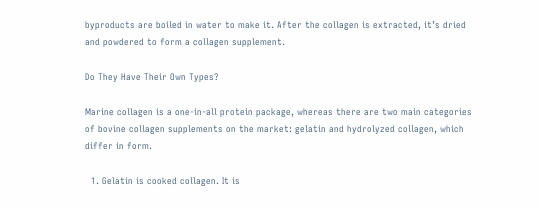byproducts are boiled in water to make it. After the collagen is extracted, it’s dried and powdered to form a collagen supplement.

Do They Have Their Own Types?

Marine collagen is a one-in-all protein package, whereas there are two main categories of bovine collagen supplements on the market: gelatin and hydrolyzed collagen, which differ in form.

  1. Gelatin is cooked collagen. It is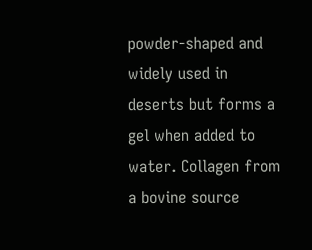powder-shaped and widely used in deserts but forms a gel when added to water. Collagen from a bovine source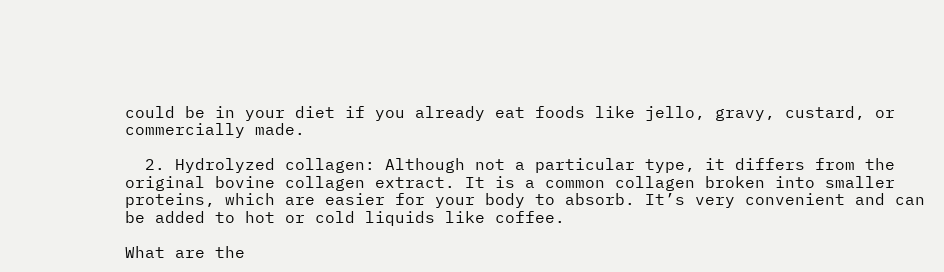could be in your diet if you already eat foods like jello, gravy, custard, or commercially made.

  2. Hydrolyzed collagen: Although not a particular type, it differs from the original bovine collagen extract. It is a common collagen broken into smaller proteins, which are easier for your body to absorb. It’s very convenient and can be added to hot or cold liquids like coffee.

What are the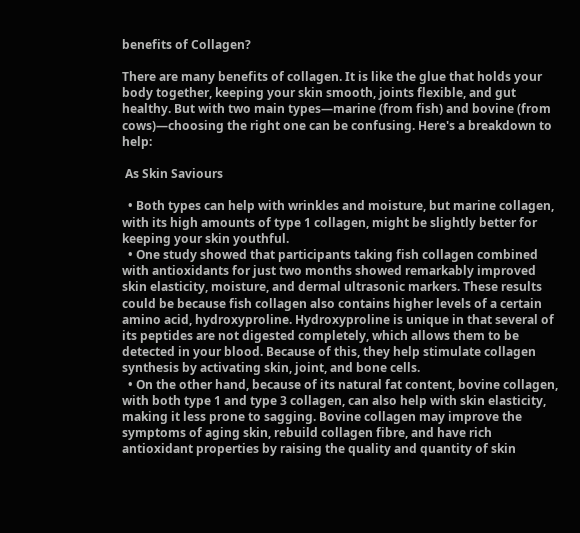benefits of Collagen?

There are many benefits of collagen. It is like the glue that holds your body together, keeping your skin smooth, joints flexible, and gut healthy. But with two main types—marine (from fish) and bovine (from cows)—choosing the right one can be confusing. Here's a breakdown to help:

 As Skin Saviours

  • Both types can help with wrinkles and moisture, but marine collagen, with its high amounts of type 1 collagen, might be slightly better for keeping your skin youthful.
  • One study showed that participants taking fish collagen combined with antioxidants for just two months showed remarkably improved skin elasticity, moisture, and dermal ultrasonic markers. These results could be because fish collagen also contains higher levels of a certain amino acid, hydroxyproline. Hydroxyproline is unique in that several of its peptides are not digested completely, which allows them to be detected in your blood. Because of this, they help stimulate collagen synthesis by activating skin, joint, and bone cells.
  • On the other hand, because of its natural fat content, bovine collagen, with both type 1 and type 3 collagen, can also help with skin elasticity, making it less prone to sagging. Bovine collagen may improve the symptoms of aging skin, rebuild collagen fibre, and have rich antioxidant properties by raising the quality and quantity of skin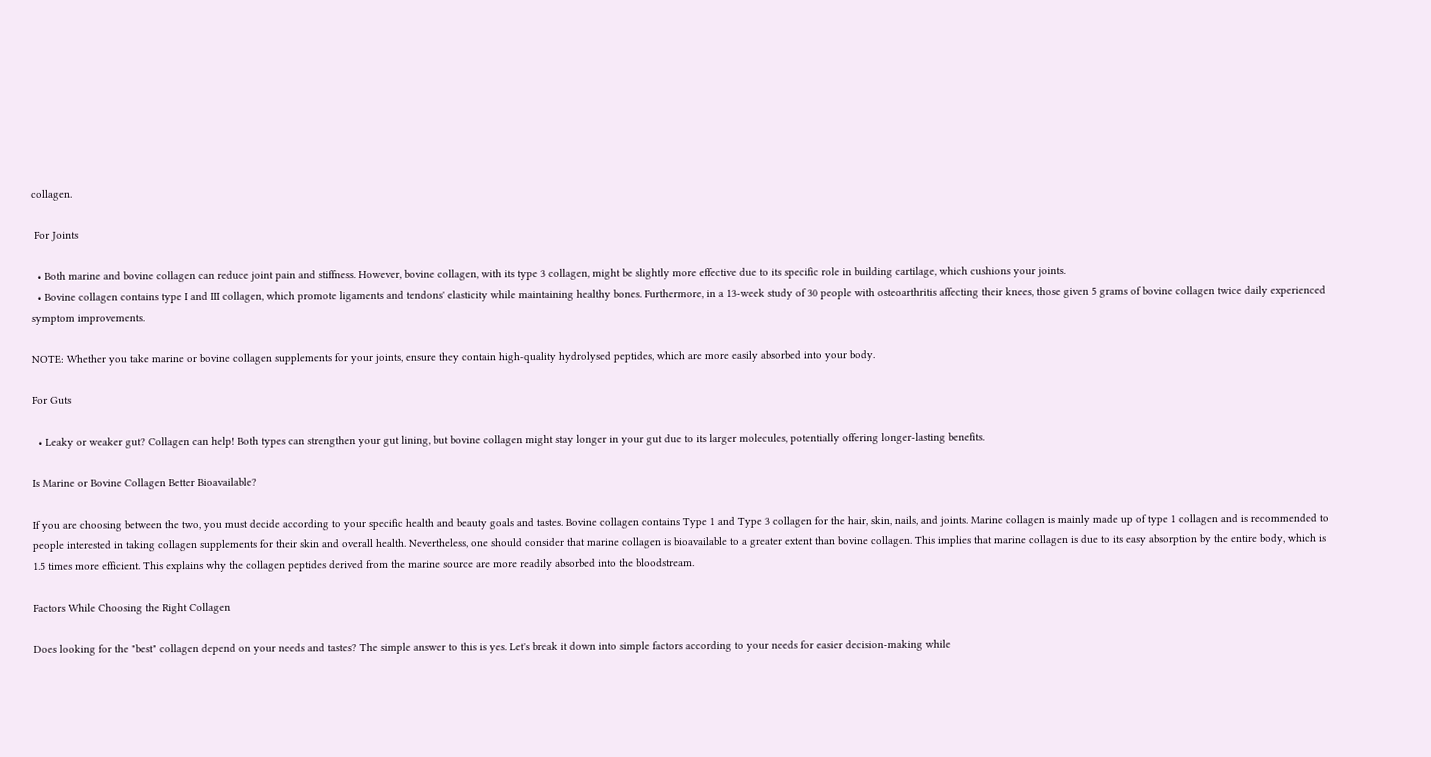collagen.

 For Joints

  • Both marine and bovine collagen can reduce joint pain and stiffness. However, bovine collagen, with its type 3 collagen, might be slightly more effective due to its specific role in building cartilage, which cushions your joints.
  • Bovine collagen contains type I and III collagen, which promote ligaments and tendons' elasticity while maintaining healthy bones. Furthermore, in a 13-week study of 30 people with osteoarthritis affecting their knees, those given 5 grams of bovine collagen twice daily experienced symptom improvements.

NOTE: Whether you take marine or bovine collagen supplements for your joints, ensure they contain high-quality hydrolysed peptides, which are more easily absorbed into your body.

For Guts

  • Leaky or weaker gut? Collagen can help! Both types can strengthen your gut lining, but bovine collagen might stay longer in your gut due to its larger molecules, potentially offering longer-lasting benefits.

Is Marine or Bovine Collagen Better Bioavailable?

If you are choosing between the two, you must decide according to your specific health and beauty goals and tastes. Bovine collagen contains Type 1 and Type 3 collagen for the hair, skin, nails, and joints. Marine collagen is mainly made up of type 1 collagen and is recommended to people interested in taking collagen supplements for their skin and overall health. Nevertheless, one should consider that marine collagen is bioavailable to a greater extent than bovine collagen. This implies that marine collagen is due to its easy absorption by the entire body, which is 1.5 times more efficient. This explains why the collagen peptides derived from the marine source are more readily absorbed into the bloodstream.

Factors While Choosing the Right Collagen

Does looking for the "best" collagen depend on your needs and tastes? The simple answer to this is yes. Let's break it down into simple factors according to your needs for easier decision-making while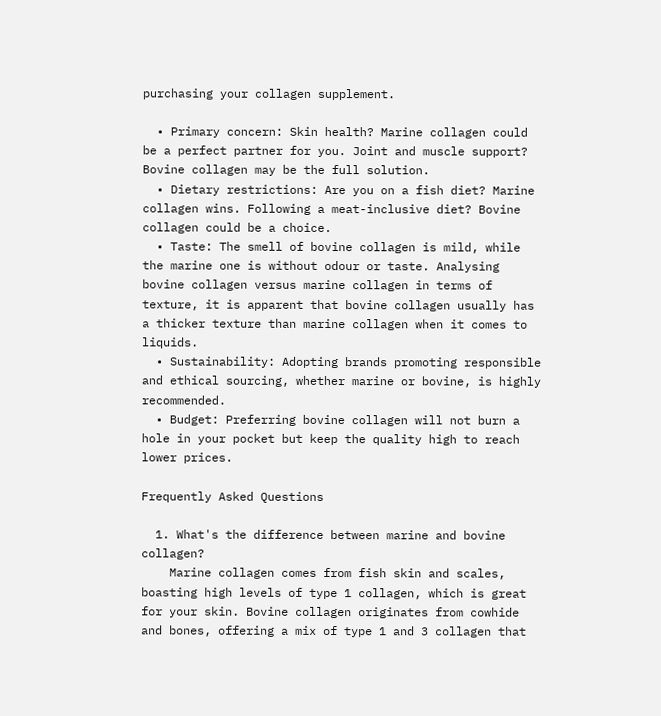purchasing your collagen supplement.

  • Primary concern: Skin health? Marine collagen could be a perfect partner for you. Joint and muscle support? Bovine collagen may be the full solution.
  • Dietary restrictions: Are you on a fish diet? Marine collagen wins. Following a meat-inclusive diet? Bovine collagen could be a choice.
  • Taste: The smell of bovine collagen is mild, while the marine one is without odour or taste. Analysing bovine collagen versus marine collagen in terms of texture, it is apparent that bovine collagen usually has a thicker texture than marine collagen when it comes to liquids.
  • Sustainability: Adopting brands promoting responsible and ethical sourcing, whether marine or bovine, is highly recommended.
  • Budget: Preferring bovine collagen will not burn a hole in your pocket but keep the quality high to reach lower prices.

Frequently Asked Questions

  1. What's the difference between marine and bovine collagen?
    Marine collagen comes from fish skin and scales, boasting high levels of type 1 collagen, which is great for your skin. Bovine collagen originates from cowhide and bones, offering a mix of type 1 and 3 collagen that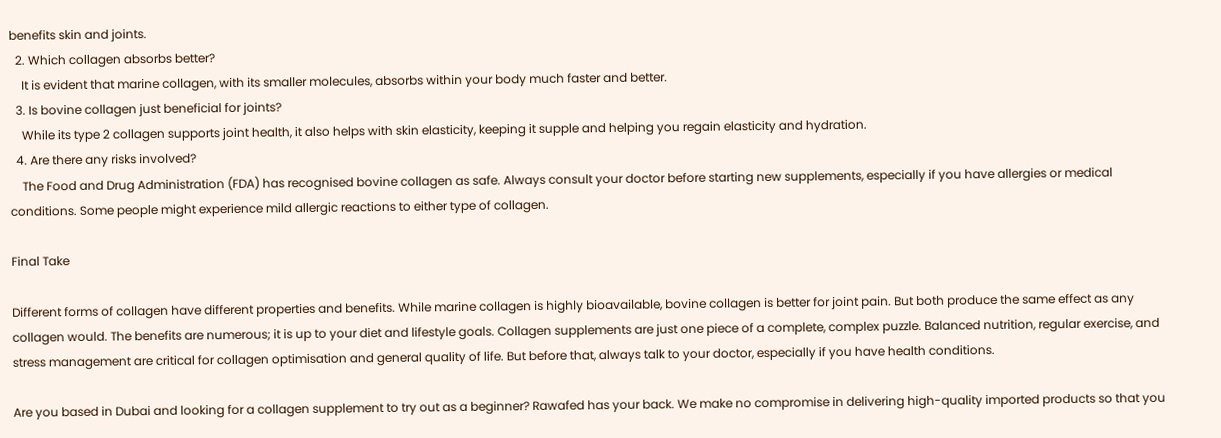benefits skin and joints.
  2. Which collagen absorbs better?
    It is evident that marine collagen, with its smaller molecules, absorbs within your body much faster and better.
  3. Is bovine collagen just beneficial for joints?
    While its type 2 collagen supports joint health, it also helps with skin elasticity, keeping it supple and helping you regain elasticity and hydration.
  4. Are there any risks involved?
    The Food and Drug Administration (FDA) has recognised bovine collagen as safe. Always consult your doctor before starting new supplements, especially if you have allergies or medical conditions. Some people might experience mild allergic reactions to either type of collagen.

Final Take

Different forms of collagen have different properties and benefits. While marine collagen is highly bioavailable, bovine collagen is better for joint pain. But both produce the same effect as any collagen would. The benefits are numerous; it is up to your diet and lifestyle goals. Collagen supplements are just one piece of a complete, complex puzzle. Balanced nutrition, regular exercise, and stress management are critical for collagen optimisation and general quality of life. But before that, always talk to your doctor, especially if you have health conditions.

Are you based in Dubai and looking for a collagen supplement to try out as a beginner? Rawafed has your back. We make no compromise in delivering high-quality imported products so that you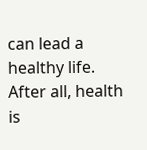can lead a healthy life. After all, health is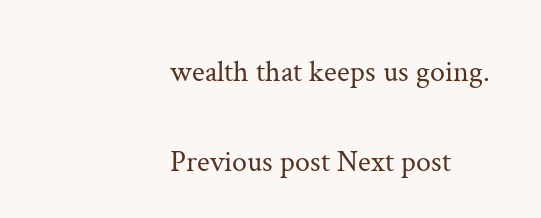wealth that keeps us going.

Previous post Next post